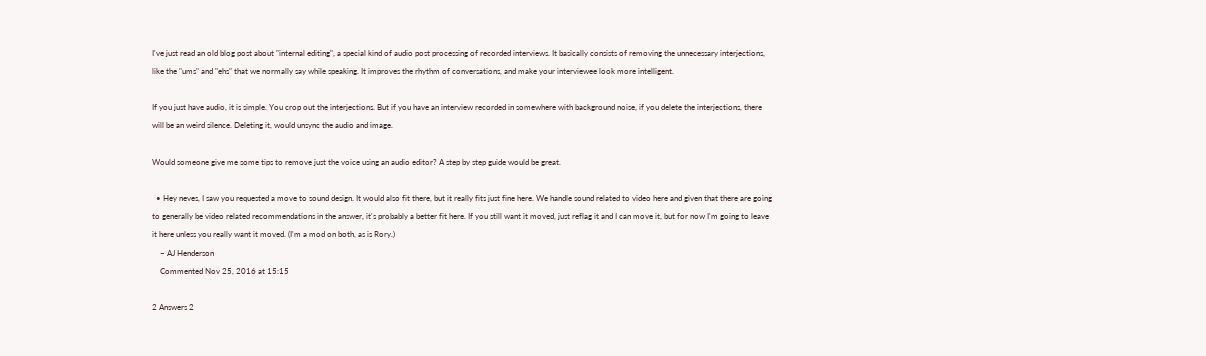I've just read an old blog post about "internal editing", a special kind of audio post processing of recorded interviews. It basically consists of removing the unnecessary interjections, like the "ums" and "ehs" that we normally say while speaking. It improves the rhythm of conversations, and make your interviewee look more intelligent.

If you just have audio, it is simple. You crop out the interjections. But if you have an interview recorded in somewhere with background noise, if you delete the interjections, there will be an weird silence. Deleting it, would unsync the audio and image.

Would someone give me some tips to remove just the voice using an audio editor? A step by step guide would be great.

  • Hey neves, I saw you requested a move to sound design. It would also fit there, but it really fits just fine here. We handle sound related to video here and given that there are going to generally be video related recommendations in the answer, it's probably a better fit here. If you still want it moved, just reflag it and I can move it, but for now I'm going to leave it here unless you really want it moved. (I'm a mod on both, as is Rory.)
    – AJ Henderson
    Commented Nov 25, 2016 at 15:15

2 Answers 2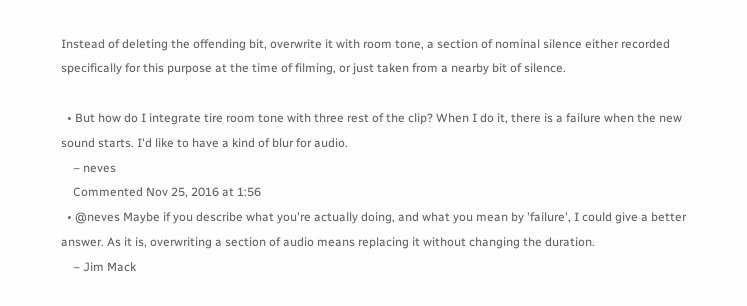Instead of deleting the offending bit, overwrite it with room tone, a section of nominal silence either recorded specifically for this purpose at the time of filming, or just taken from a nearby bit of silence.

  • But how do I integrate tire room tone with three rest of the clip? When I do it, there is a failure when the new sound starts. I'd like to have a kind of blur for audio.
    – neves
    Commented Nov 25, 2016 at 1:56
  • @neves Maybe if you describe what you're actually doing, and what you mean by 'failure', I could give a better answer. As it is, overwriting a section of audio means replacing it without changing the duration.
    – Jim Mack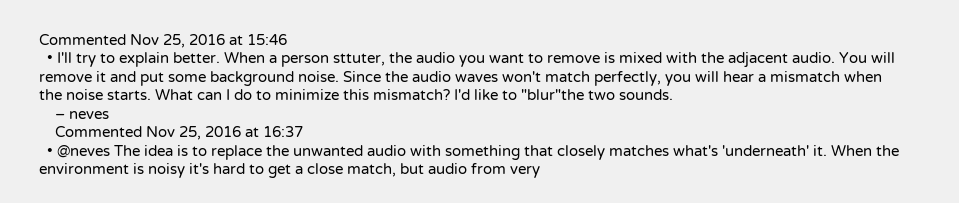Commented Nov 25, 2016 at 15:46
  • I'll try to explain better. When a person sttuter, the audio you want to remove is mixed with the adjacent audio. You will remove it and put some background noise. Since the audio waves won't match perfectly, you will hear a mismatch when the noise starts. What can I do to minimize this mismatch? I'd like to "blur"the two sounds.
    – neves
    Commented Nov 25, 2016 at 16:37
  • @neves The idea is to replace the unwanted audio with something that closely matches what's 'underneath' it. When the environment is noisy it's hard to get a close match, but audio from very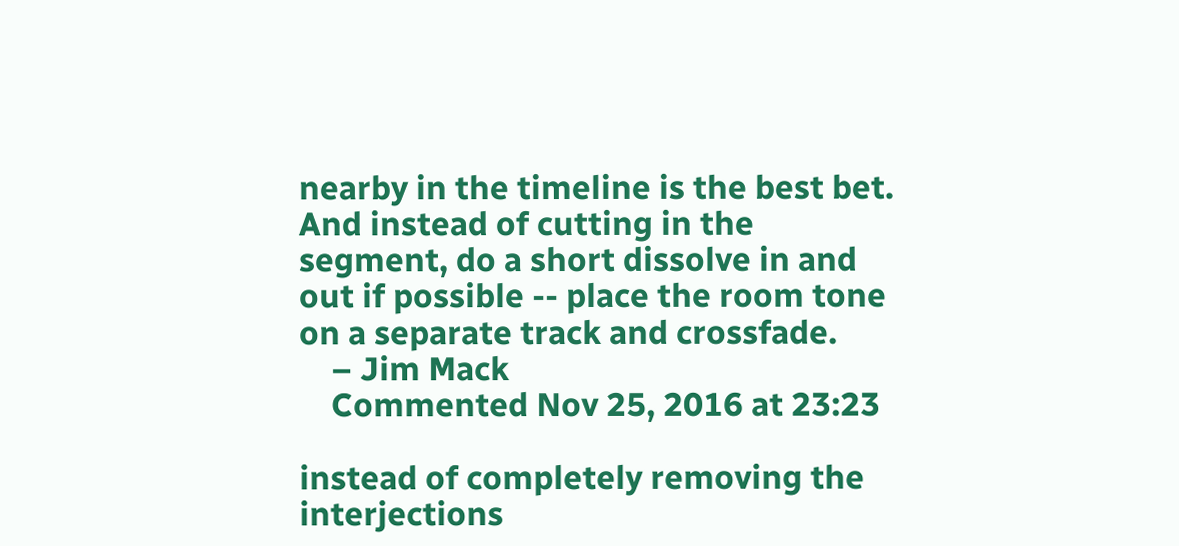nearby in the timeline is the best bet. And instead of cutting in the segment, do a short dissolve in and out if possible -- place the room tone on a separate track and crossfade.
    – Jim Mack
    Commented Nov 25, 2016 at 23:23

instead of completely removing the interjections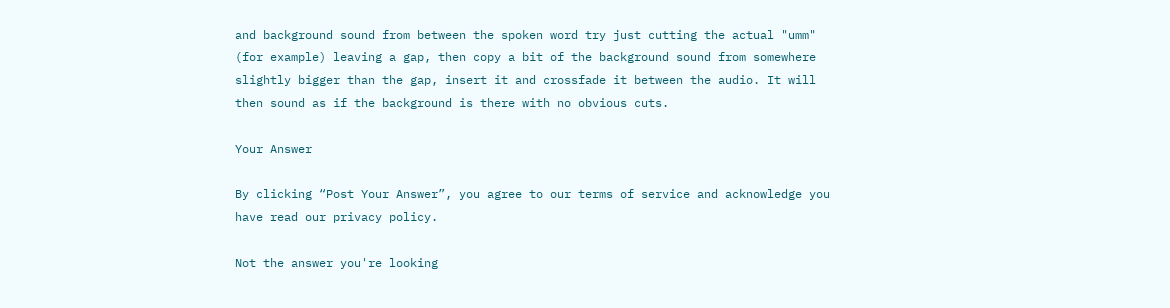and background sound from between the spoken word try just cutting the actual "umm" (for example) leaving a gap, then copy a bit of the background sound from somewhere slightly bigger than the gap, insert it and crossfade it between the audio. It will then sound as if the background is there with no obvious cuts.

Your Answer

By clicking “Post Your Answer”, you agree to our terms of service and acknowledge you have read our privacy policy.

Not the answer you're looking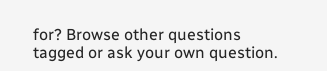for? Browse other questions tagged or ask your own question.